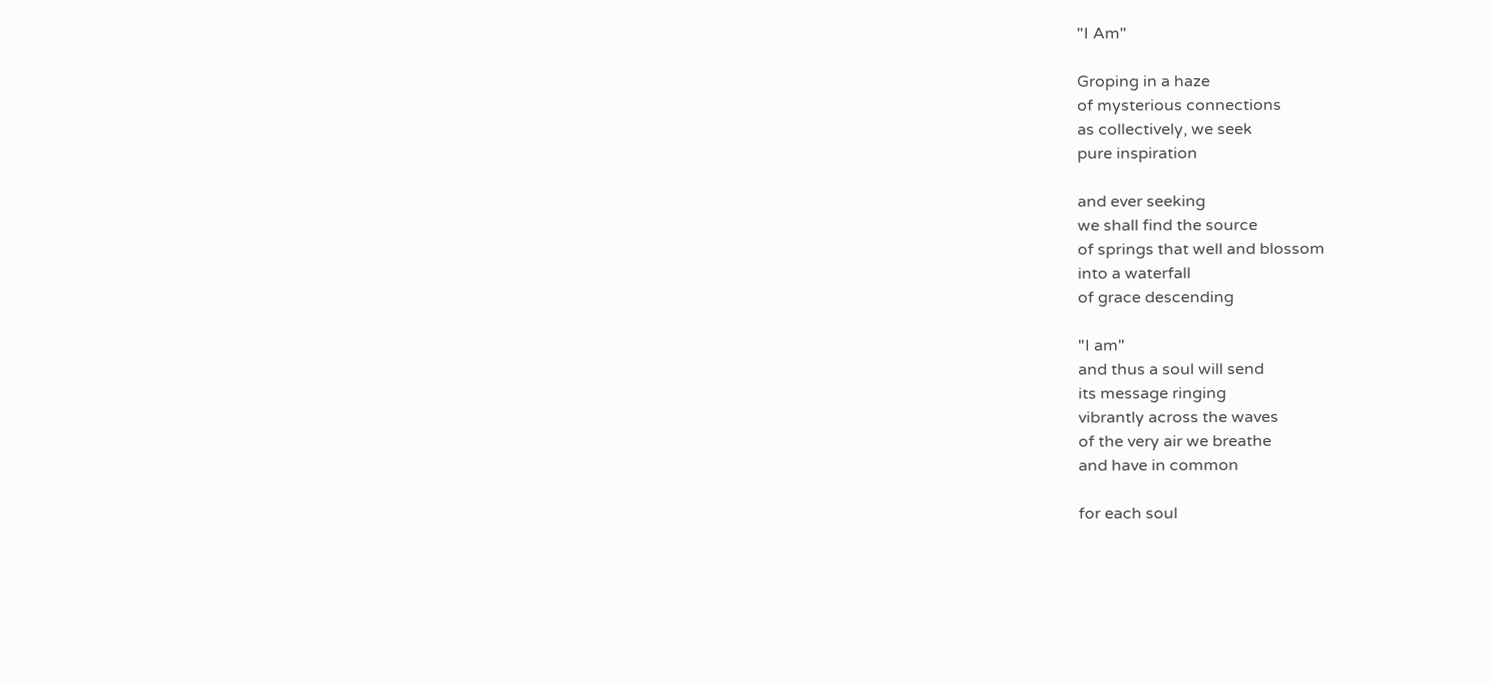"I Am"

Groping in a haze
of mysterious connections
as collectively, we seek
pure inspiration

and ever seeking
we shall find the source
of springs that well and blossom
into a waterfall
of grace descending

"I am"
and thus a soul will send
its message ringing
vibrantly across the waves
of the very air we breathe
and have in common

for each soul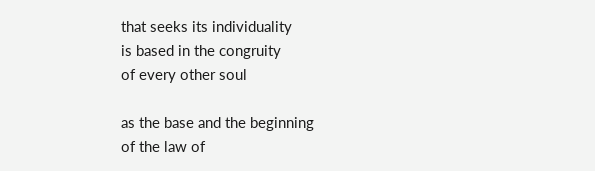that seeks its individuality
is based in the congruity
of every other soul

as the base and the beginning
of the law of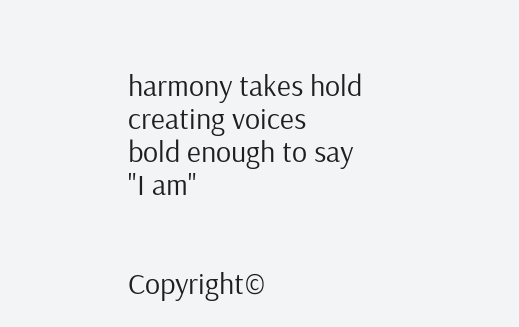harmony takes hold
creating voices
bold enough to say
"I am"


Copyright©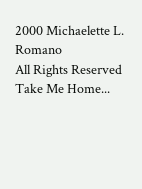2000 Michaelette L. Romano
All Rights Reserved
Take Me Home...